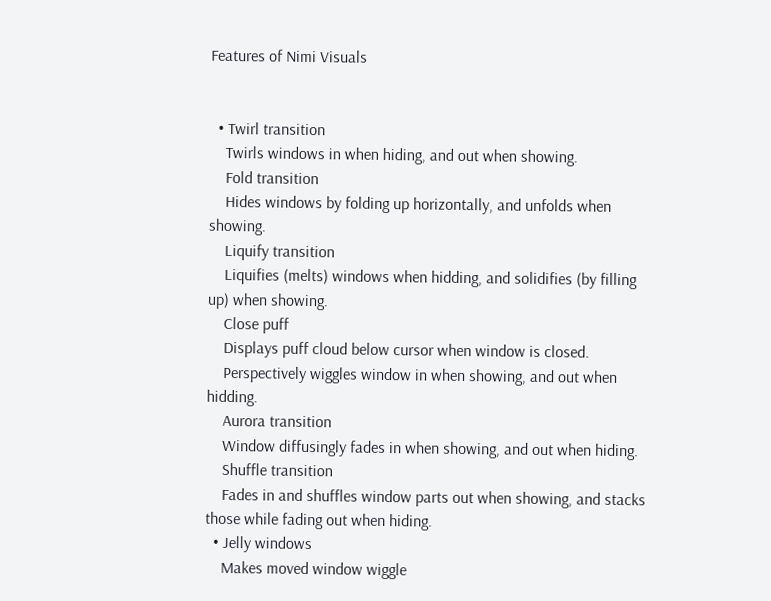Features of Nimi Visuals


  • Twirl transition
    Twirls windows in when hiding, and out when showing.
    Fold transition
    Hides windows by folding up horizontally, and unfolds when showing.
    Liquify transition
    Liquifies (melts) windows when hidding, and solidifies (by filling up) when showing.
    Close puff
    Displays puff cloud below cursor when window is closed.
    Perspectively wiggles window in when showing, and out when hidding.
    Aurora transition
    Window diffusingly fades in when showing, and out when hiding.
    Shuffle transition
    Fades in and shuffles window parts out when showing, and stacks those while fading out when hiding.
  • Jelly windows
    Makes moved window wiggle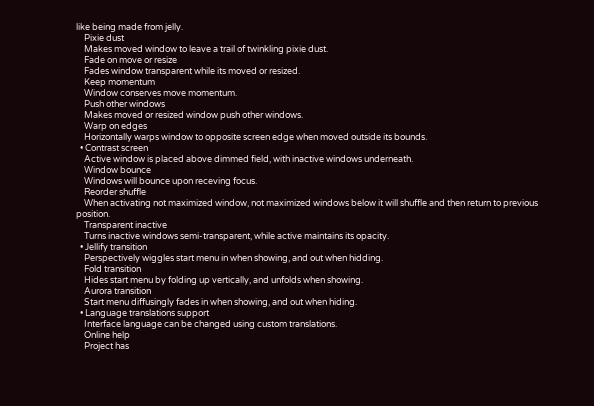like being made from jelly.
    Pixie dust
    Makes moved window to leave a trail of twinkling pixie dust.
    Fade on move or resize
    Fades window transparent while its moved or resized.
    Keep momentum
    Window conserves move momentum.
    Push other windows
    Makes moved or resized window push other windows.
    Warp on edges
    Horizontally warps window to opposite screen edge when moved outside its bounds.
  • Contrast screen
    Active window is placed above dimmed field, with inactive windows underneath.
    Window bounce
    Windows will bounce upon receving focus.
    Reorder shuffle
    When activating not maximized window, not maximized windows below it will shuffle and then return to previous position.
    Transparent inactive
    Turns inactive windows semi-transparent, while active maintains its opacity.
  • Jellify transition
    Perspectively wiggles start menu in when showing, and out when hidding.
    Fold transition
    Hides start menu by folding up vertically, and unfolds when showing.
    Aurora transition
    Start menu diffusingly fades in when showing, and out when hiding.
  • Language translations support
    Interface language can be changed using custom translations.
    Online help
    Project has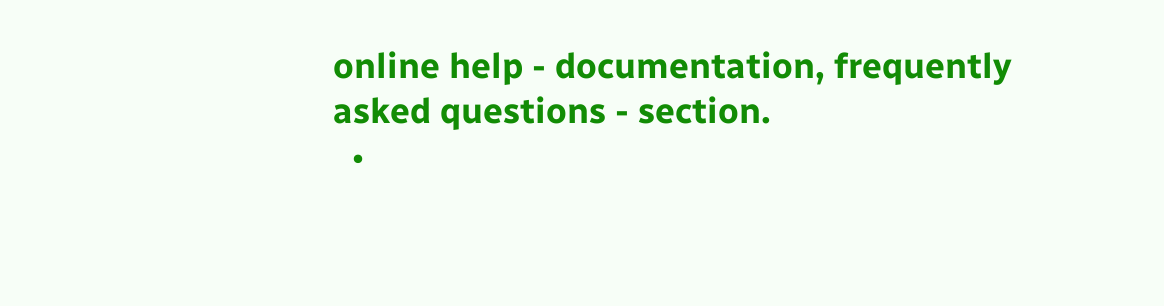online help - documentation, frequently asked questions - section.
  •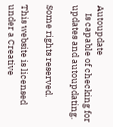Autoupdate
    Is capable of checking for updates and autoupdating.

Some rights reserved.

This website is licensed under a Creative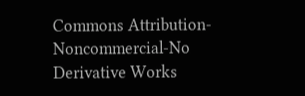Commons Attribution-Noncommercial-No Derivative Works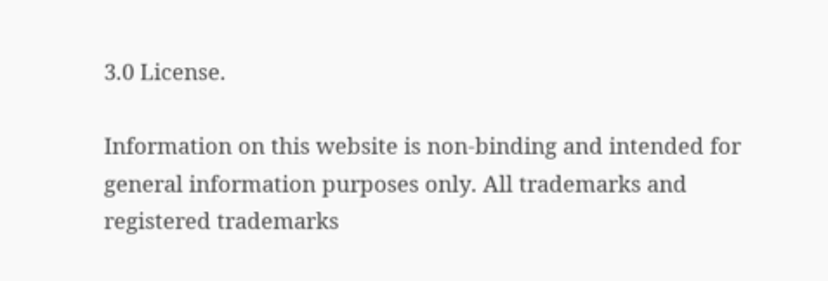3.0 License.

Information on this website is non-binding and intended for general information purposes only. All trademarks and registered trademarks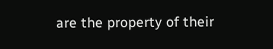are the property of their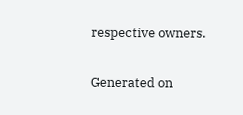respective owners.

Generated on